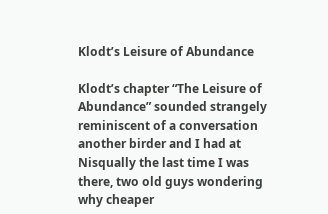Klodt’s Leisure of Abundance

Klodt’s chapter “The Leisure of Abundance” sounded strangely reminiscent of a conversation another birder and I had at Nisqually the last time I was there, two old guys wondering why cheaper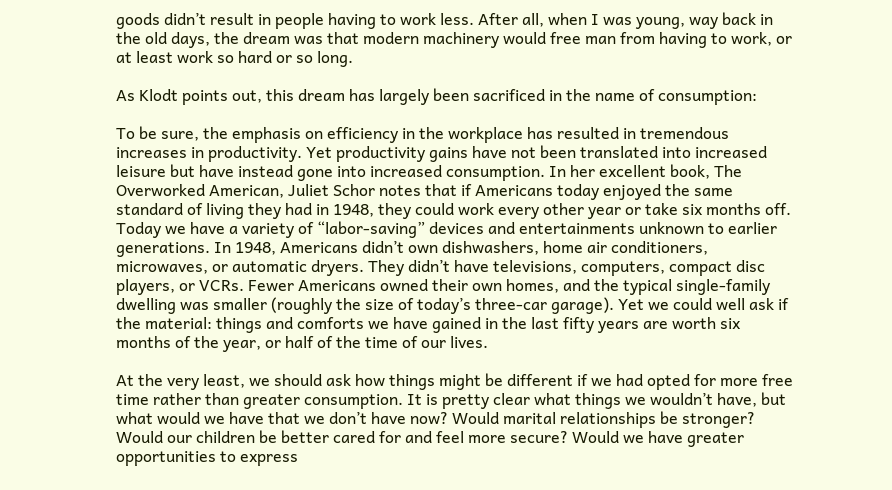goods didn’t result in people having to work less. After all, when I was young, way back in the old days, the dream was that modern machinery would free man from having to work, or at least work so hard or so long.

As Klodt points out, this dream has largely been sacrificed in the name of consumption:

To be sure, the emphasis on efficiency in the workplace has resulted in tremendous increases in productivity. Yet productivity gains have not been translated into increased leisure but have instead gone into increased consumption. In her excellent book, The Overworked American, Juliet Schor notes that if Americans today enjoyed the same standard of living they had in 1948, they could work every other year or take six months off. Today we have a variety of “labor-saving” devices and entertainments unknown to earlier generations. In 1948, Americans didn’t own dishwashers, home air conditioners, microwaves, or automatic dryers. They didn’t have televisions, computers, compact disc players, or VCRs. Fewer Americans owned their own homes, and the typical single-family dwelling was smaller (roughly the size of today’s three-car garage). Yet we could well ask if the material: things and comforts we have gained in the last fifty years are worth six months of the year, or half of the time of our lives.

At the very least, we should ask how things might be different if we had opted for more free time rather than greater consumption. It is pretty clear what things we wouldn’t have, but what would we have that we don’t have now? Would marital relationships be stronger? Would our children be better cared for and feel more secure? Would we have greater opportunities to express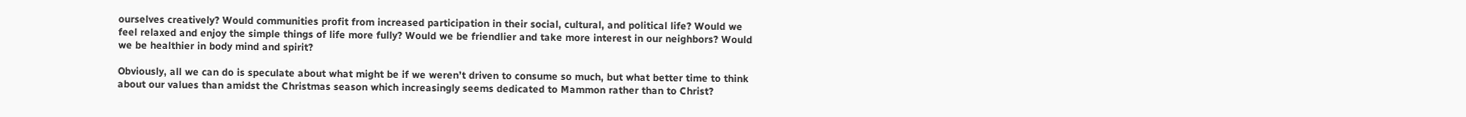ourselves creatively? Would communities profit from increased participation in their social, cultural, and political life? Would we feel relaxed and enjoy the simple things of life more fully? Would we be friendlier and take more interest in our neighbors? Would we be healthier in body mind and spirit?

Obviously, all we can do is speculate about what might be if we weren’t driven to consume so much, but what better time to think about our values than amidst the Christmas season which increasingly seems dedicated to Mammon rather than to Christ?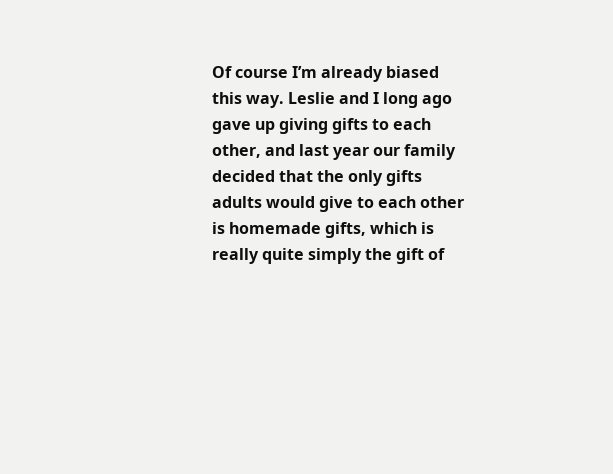Of course I’m already biased this way. Leslie and I long ago gave up giving gifts to each other, and last year our family decided that the only gifts adults would give to each other is homemade gifts, which is really quite simply the gift of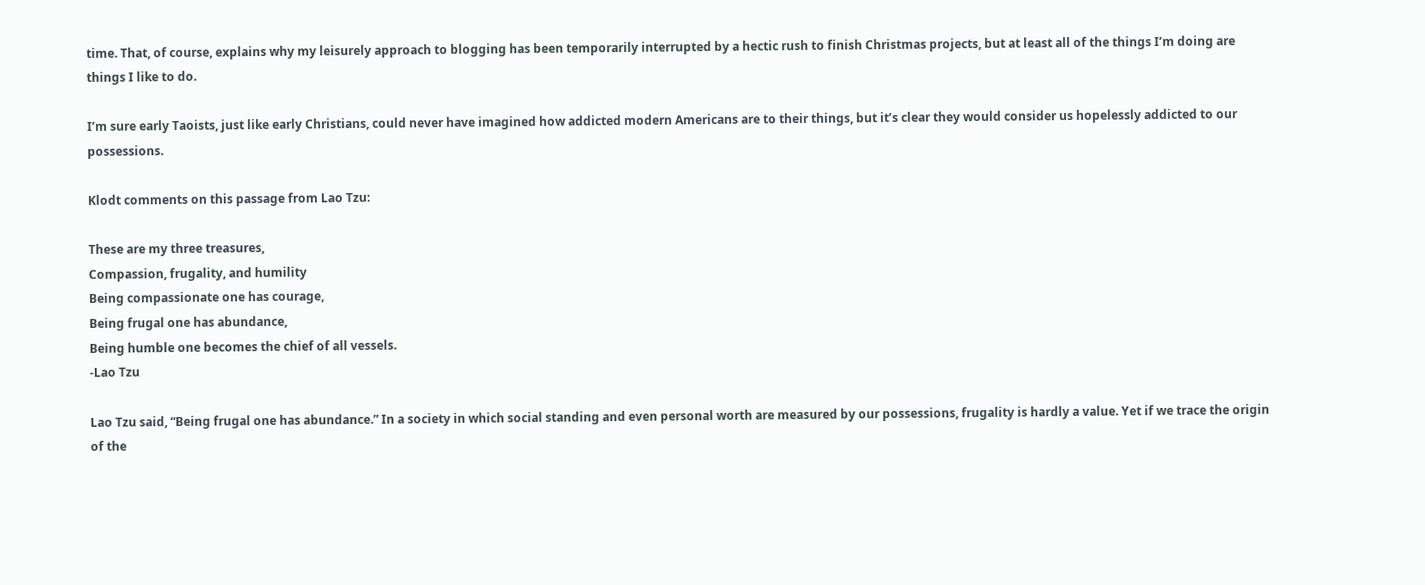time. That, of course, explains why my leisurely approach to blogging has been temporarily interrupted by a hectic rush to finish Christmas projects, but at least all of the things I’m doing are things I like to do.

I’m sure early Taoists, just like early Christians, could never have imagined how addicted modern Americans are to their things, but it’s clear they would consider us hopelessly addicted to our possessions.

Klodt comments on this passage from Lao Tzu:

These are my three treasures,
Compassion, frugality, and humility
Being compassionate one has courage,
Being frugal one has abundance,
Being humble one becomes the chief of all vessels.
-Lao Tzu

Lao Tzu said, “Being frugal one has abundance.” In a society in which social standing and even personal worth are measured by our possessions, frugality is hardly a value. Yet if we trace the origin of the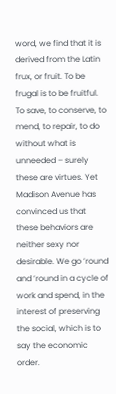word, we find that it is derived from the Latin frux, or fruit. To be frugal is to be fruitful. To save, to conserve, to mend, to repair, to do without what is unneeded – surely these are virtues. Yet Madison Avenue has convinced us that these behaviors are neither sexy nor desirable. We go ’round and ’round in a cycle of work and spend, in the interest of preserving the social, which is to say the economic order.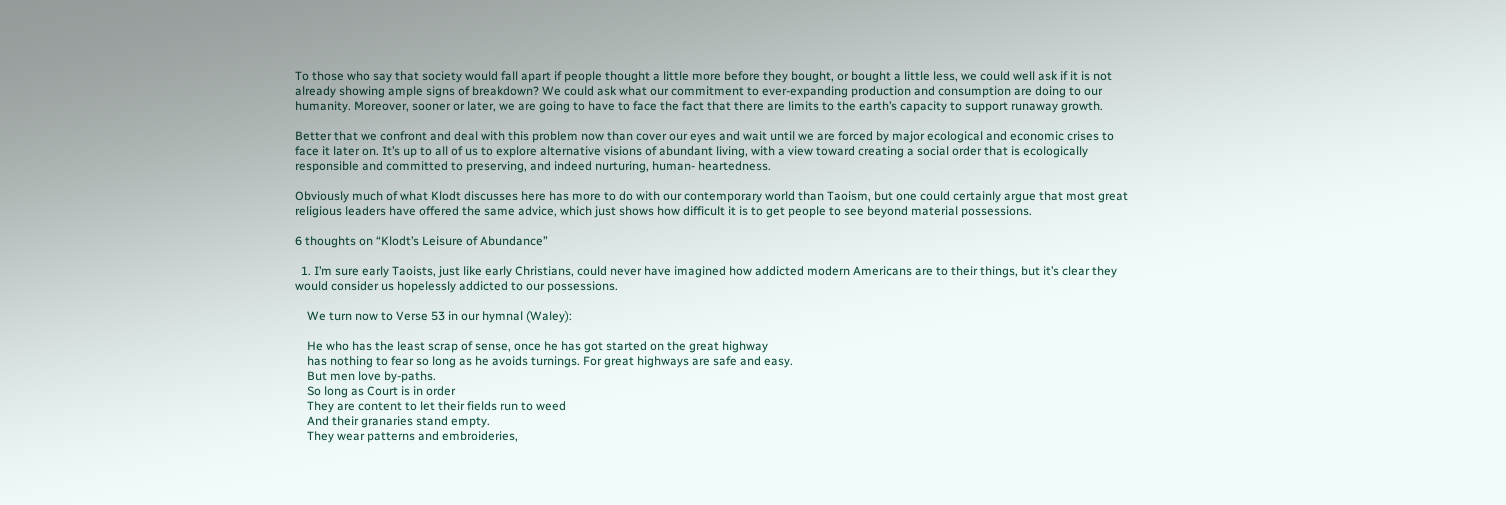To those who say that society would fall apart if people thought a little more before they bought, or bought a little less, we could well ask if it is not already showing ample signs of breakdown? We could ask what our commitment to ever-expanding production and consumption are doing to our humanity. Moreover, sooner or later, we are going to have to face the fact that there are limits to the earth’s capacity to support runaway growth.

Better that we confront and deal with this problem now than cover our eyes and wait until we are forced by major ecological and economic crises to face it later on. It’s up to all of us to explore alternative visions of abundant living, with a view toward creating a social order that is ecologically responsible and committed to preserving, and indeed nurturing, human- heartedness.

Obviously much of what Klodt discusses here has more to do with our contemporary world than Taoism, but one could certainly argue that most great religious leaders have offered the same advice, which just shows how difficult it is to get people to see beyond material possessions.

6 thoughts on “Klodt’s Leisure of Abundance”

  1. I’m sure early Taoists, just like early Christians, could never have imagined how addicted modern Americans are to their things, but it’s clear they would consider us hopelessly addicted to our possessions.

    We turn now to Verse 53 in our hymnal (Waley):

    He who has the least scrap of sense, once he has got started on the great highway
    has nothing to fear so long as he avoids turnings. For great highways are safe and easy.
    But men love by-paths.
    So long as Court is in order
    They are content to let their fields run to weed
    And their granaries stand empty.
    They wear patterns and embroideries,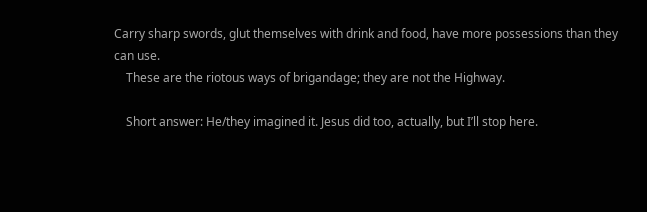Carry sharp swords, glut themselves with drink and food, have more possessions than they can use.
    These are the riotous ways of brigandage; they are not the Highway.

    Short answer: He/they imagined it. Jesus did too, actually, but I’ll stop here.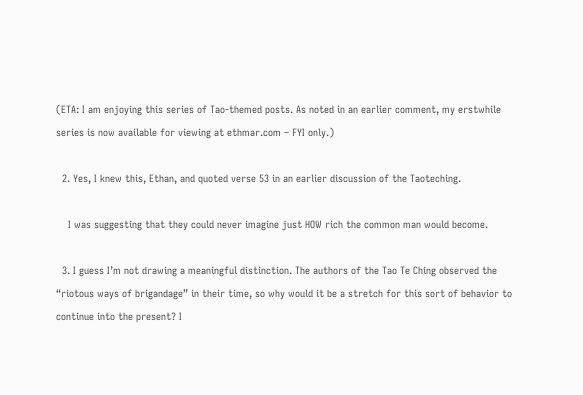(ETA: I am enjoying this series of Tao-themed posts. As noted in an earlier comment, my erstwhile series is now available for viewing at ethmar.com – FYI only.)

  2. Yes, I knew this, Ethan, and quoted verse 53 in an earlier discussion of the Taoteching.

    I was suggesting that they could never imagine just HOW rich the common man would become.

  3. I guess I’m not drawing a meaningful distinction. The authors of the Tao Te Ching observed the “riotous ways of brigandage” in their time, so why would it be a stretch for this sort of behavior to continue into the present? I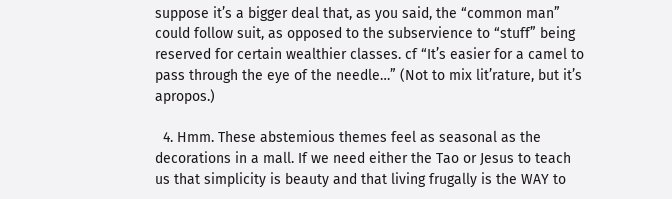suppose it’s a bigger deal that, as you said, the “common man” could follow suit, as opposed to the subservience to “stuff” being reserved for certain wealthier classes. cf “It’s easier for a camel to pass through the eye of the needle…” (Not to mix lit’rature, but it’s apropos.)

  4. Hmm. These abstemious themes feel as seasonal as the decorations in a mall. If we need either the Tao or Jesus to teach us that simplicity is beauty and that living frugally is the WAY to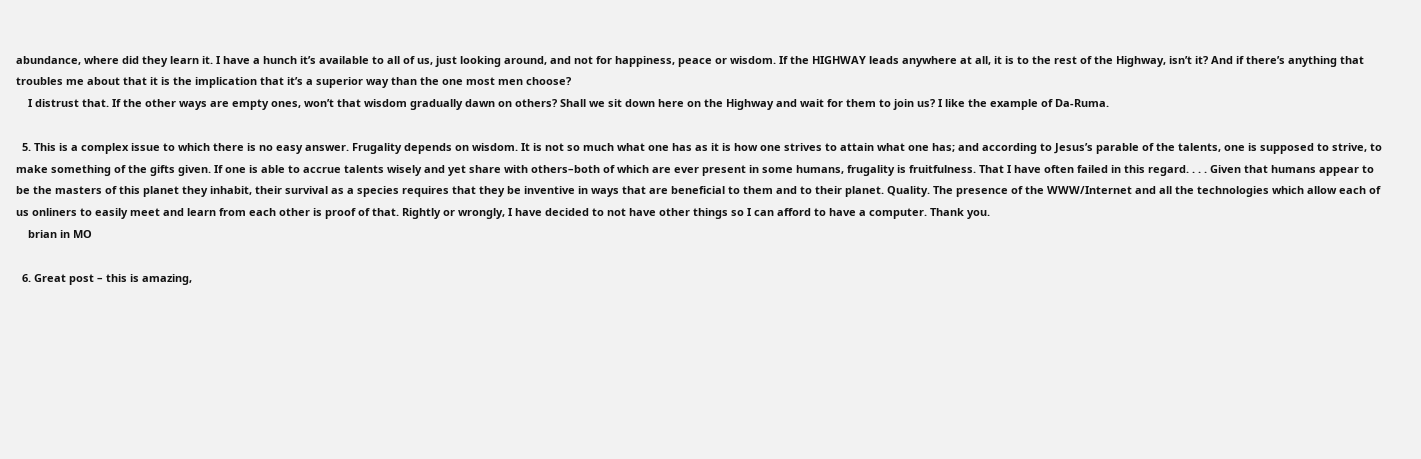abundance, where did they learn it. I have a hunch it’s available to all of us, just looking around, and not for happiness, peace or wisdom. If the HIGHWAY leads anywhere at all, it is to the rest of the Highway, isn’t it? And if there’s anything that troubles me about that it is the implication that it’s a superior way than the one most men choose?
    I distrust that. If the other ways are empty ones, won’t that wisdom gradually dawn on others? Shall we sit down here on the Highway and wait for them to join us? I like the example of Da-Ruma.

  5. This is a complex issue to which there is no easy answer. Frugality depends on wisdom. It is not so much what one has as it is how one strives to attain what one has; and according to Jesus’s parable of the talents, one is supposed to strive, to make something of the gifts given. If one is able to accrue talents wisely and yet share with others–both of which are ever present in some humans, frugality is fruitfulness. That I have often failed in this regard. . . . Given that humans appear to be the masters of this planet they inhabit, their survival as a species requires that they be inventive in ways that are beneficial to them and to their planet. Quality. The presence of the WWW/Internet and all the technologies which allow each of us onliners to easily meet and learn from each other is proof of that. Rightly or wrongly, I have decided to not have other things so I can afford to have a computer. Thank you.
    brian in MO

  6. Great post – this is amazing,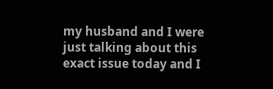my husband and I were just talking about this exact issue today and I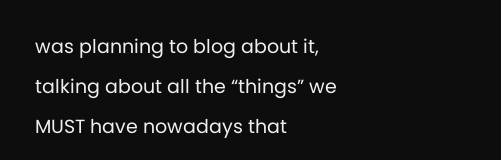was planning to blog about it, talking about all the “things” we MUST have nowadays that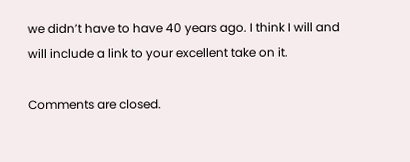we didn’t have to have 40 years ago. I think I will and will include a link to your excellent take on it.

Comments are closed.